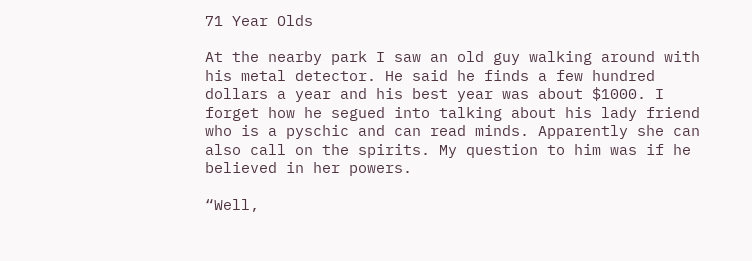71 Year Olds

At the nearby park I saw an old guy walking around with his metal detector. He said he finds a few hundred dollars a year and his best year was about $1000. I forget how he segued into talking about his lady friend who is a pyschic and can read minds. Apparently she can also call on the spirits. My question to him was if he believed in her powers.

“Well,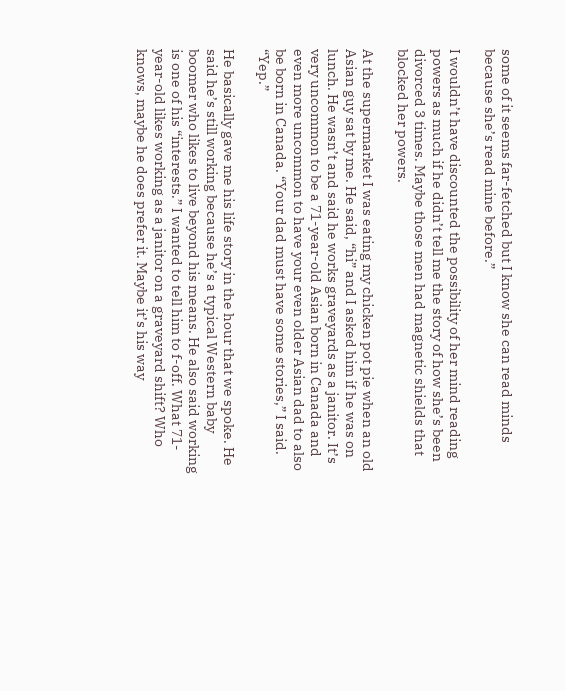some of it seems far-fetched but I know she can read minds because she’s read mine before.”

I wouldn’t have discounted the possibility of her mind reading powers as much if he didn’t tell me the story of how she’s been divorced 3 times. Maybe those men had magnetic shields that blocked her powers.

At the supermarket I was eating my chicken pot pie when an old Asian guy sat by me. He said, “hi” and I asked him if he was on lunch. He wasn’t and said he works graveyards as a janitor. It’s very uncommon to be a 71-year-old Asian born in Canada and even more uncommon to have your even older Asian dad to also be born in Canada. “Your dad must have some stories,” I said. “Yep.”

He basically gave me his life story in the hour that we spoke. He said he’s still working because he’s a typical Western baby boomer who likes to live beyond his means. He also said working is one of his “interests.” I wanted to tell him to f-off. What 71-year-old likes working as a janitor on a graveyard shift? Who knows, maybe he does prefer it. Maybe it’s his way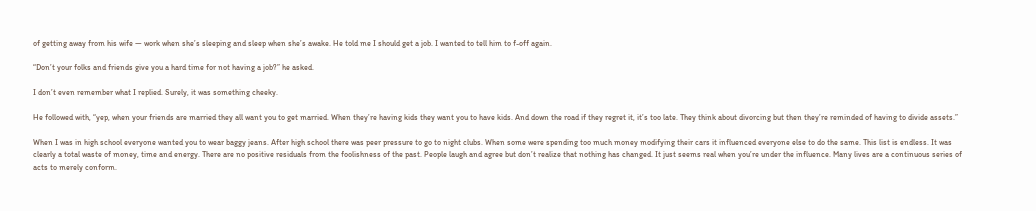of getting away from his wife — work when she’s sleeping and sleep when she’s awake. He told me I should get a job. I wanted to tell him to f-off again.

“Don’t your folks and friends give you a hard time for not having a job?” he asked.

I don’t even remember what I replied. Surely, it was something cheeky.

He followed with, “yep, when your friends are married they all want you to get married. When they’re having kids they want you to have kids. And down the road if they regret it, it’s too late. They think about divorcing but then they’re reminded of having to divide assets.”

When I was in high school everyone wanted you to wear baggy jeans. After high school there was peer pressure to go to night clubs. When some were spending too much money modifying their cars it influenced everyone else to do the same. This list is endless. It was clearly a total waste of money, time and energy. There are no positive residuals from the foolishness of the past. People laugh and agree but don’t realize that nothing has changed. It just seems real when you’re under the influence. Many lives are a continuous series of acts to merely conform.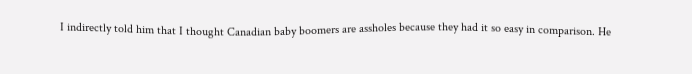I indirectly told him that I thought Canadian baby boomers are assholes because they had it so easy in comparison. He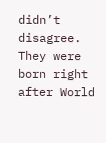didn’t disagree. They were born right after World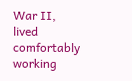War II, lived comfortably working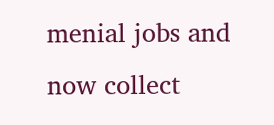menial jobs and now collect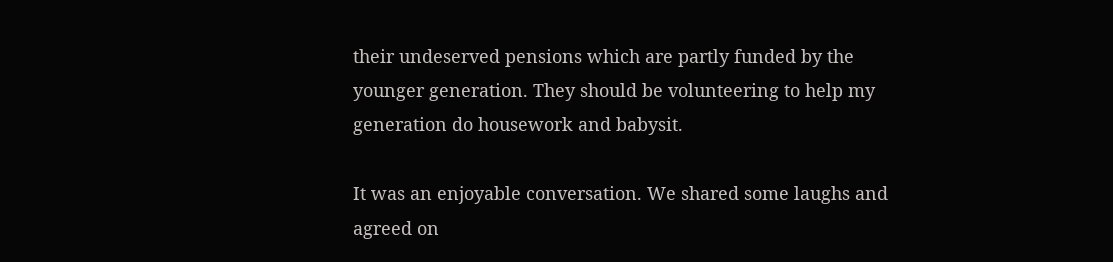their undeserved pensions which are partly funded by the younger generation. They should be volunteering to help my generation do housework and babysit.

It was an enjoyable conversation. We shared some laughs and agreed on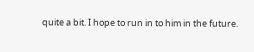quite a bit. I hope to run in to him in the future.